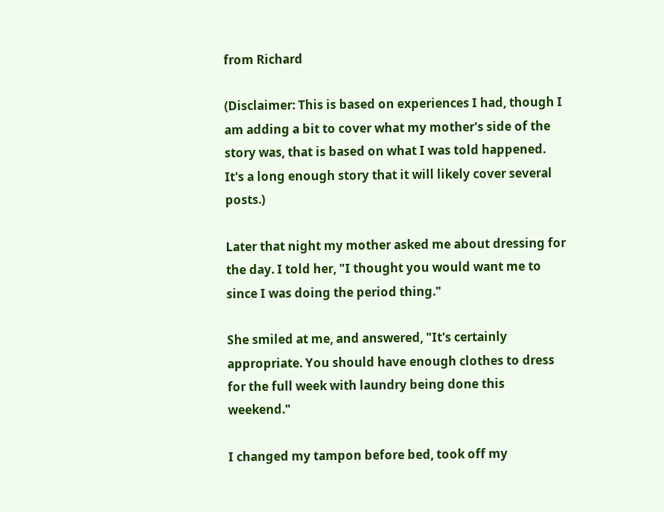from Richard

(Disclaimer: This is based on experiences I had, though I am adding a bit to cover what my mother's side of the story was, that is based on what I was told happened. It's a long enough story that it will likely cover several posts.)

Later that night my mother asked me about dressing for the day. I told her, "I thought you would want me to since I was doing the period thing."

She smiled at me, and answered, "It's certainly appropriate. You should have enough clothes to dress for the full week with laundry being done this weekend."

I changed my tampon before bed, took off my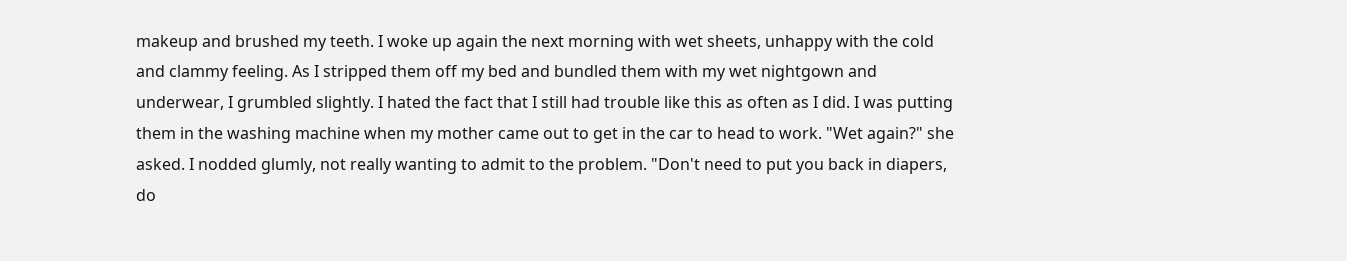makeup and brushed my teeth. I woke up again the next morning with wet sheets, unhappy with the cold and clammy feeling. As I stripped them off my bed and bundled them with my wet nightgown and underwear, I grumbled slightly. I hated the fact that I still had trouble like this as often as I did. I was putting them in the washing machine when my mother came out to get in the car to head to work. "Wet again?" she asked. I nodded glumly, not really wanting to admit to the problem. "Don't need to put you back in diapers, do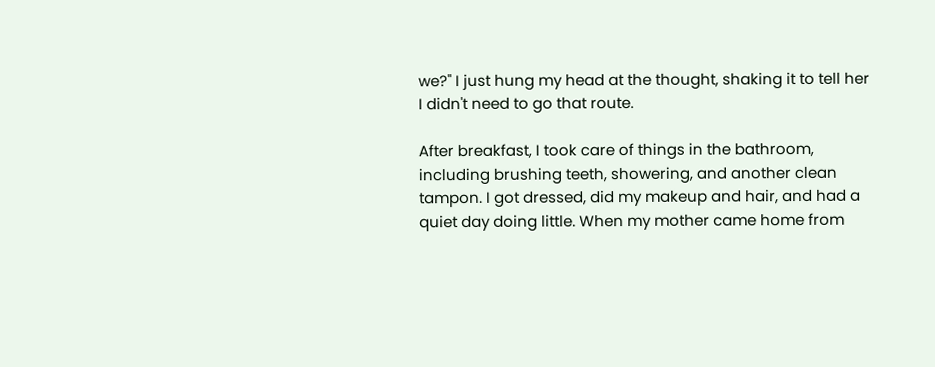we?" I just hung my head at the thought, shaking it to tell her I didn't need to go that route.

After breakfast, I took care of things in the bathroom, including brushing teeth, showering, and another clean tampon. I got dressed, did my makeup and hair, and had a quiet day doing little. When my mother came home from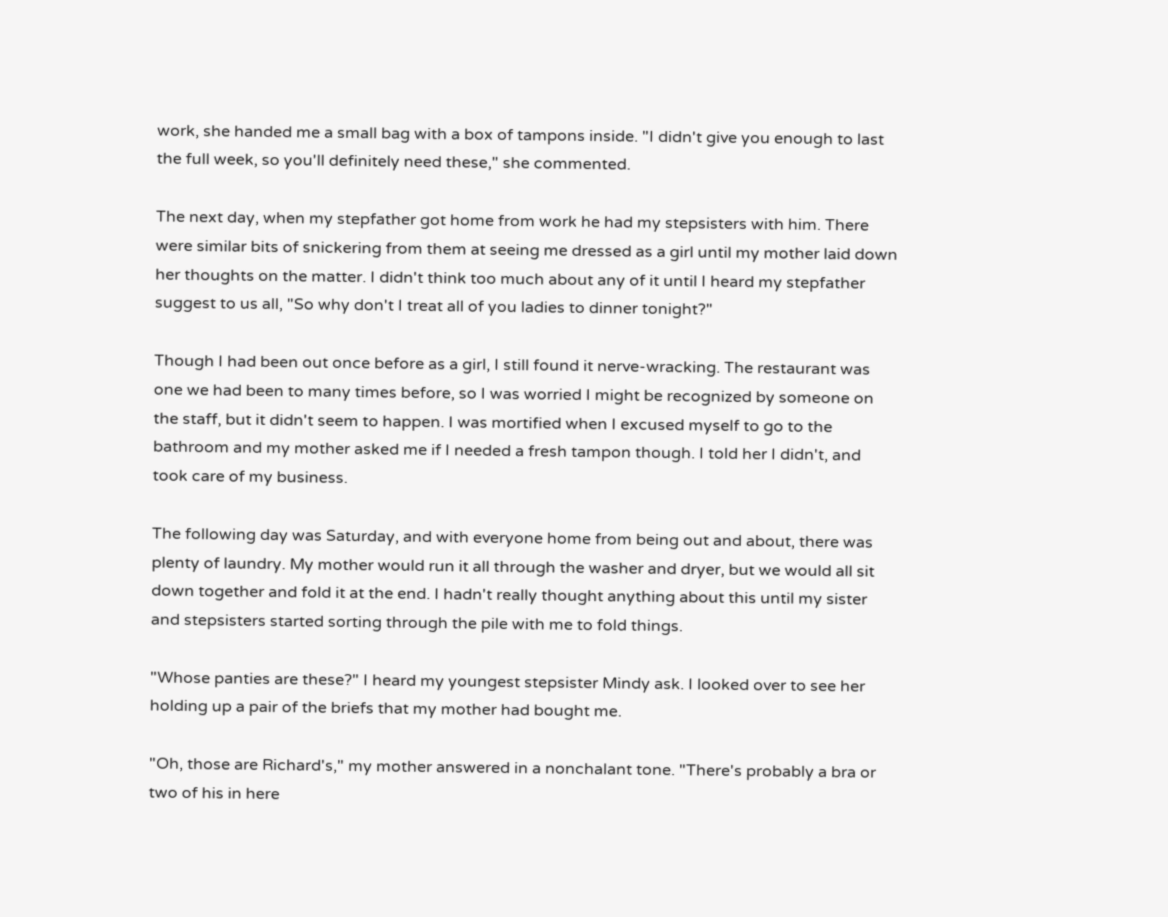work, she handed me a small bag with a box of tampons inside. "I didn't give you enough to last the full week, so you'll definitely need these," she commented.

The next day, when my stepfather got home from work he had my stepsisters with him. There were similar bits of snickering from them at seeing me dressed as a girl until my mother laid down her thoughts on the matter. I didn't think too much about any of it until I heard my stepfather suggest to us all, "So why don't I treat all of you ladies to dinner tonight?"

Though I had been out once before as a girl, I still found it nerve-wracking. The restaurant was one we had been to many times before, so I was worried I might be recognized by someone on the staff, but it didn't seem to happen. I was mortified when I excused myself to go to the bathroom and my mother asked me if I needed a fresh tampon though. I told her I didn't, and took care of my business.

The following day was Saturday, and with everyone home from being out and about, there was plenty of laundry. My mother would run it all through the washer and dryer, but we would all sit down together and fold it at the end. I hadn't really thought anything about this until my sister and stepsisters started sorting through the pile with me to fold things.

"Whose panties are these?" I heard my youngest stepsister Mindy ask. I looked over to see her holding up a pair of the briefs that my mother had bought me.

"Oh, those are Richard's," my mother answered in a nonchalant tone. "There's probably a bra or two of his in here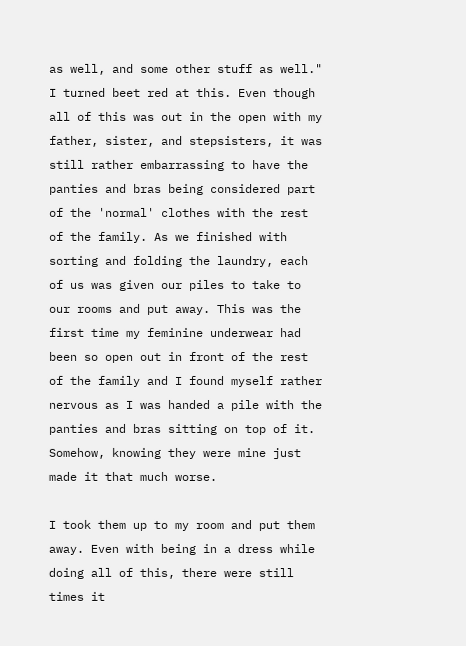as well, and some other stuff as well." I turned beet red at this. Even though all of this was out in the open with my father, sister, and stepsisters, it was still rather embarrassing to have the panties and bras being considered part of the 'normal' clothes with the rest of the family. As we finished with sorting and folding the laundry, each of us was given our piles to take to our rooms and put away. This was the first time my feminine underwear had been so open out in front of the rest of the family and I found myself rather nervous as I was handed a pile with the panties and bras sitting on top of it. Somehow, knowing they were mine just made it that much worse.

I took them up to my room and put them away. Even with being in a dress while doing all of this, there were still times it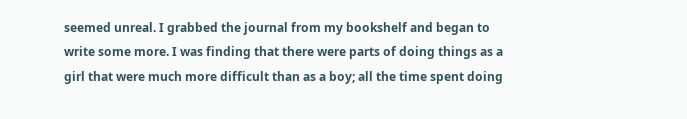seemed unreal. I grabbed the journal from my bookshelf and began to write some more. I was finding that there were parts of doing things as a girl that were much more difficult than as a boy; all the time spent doing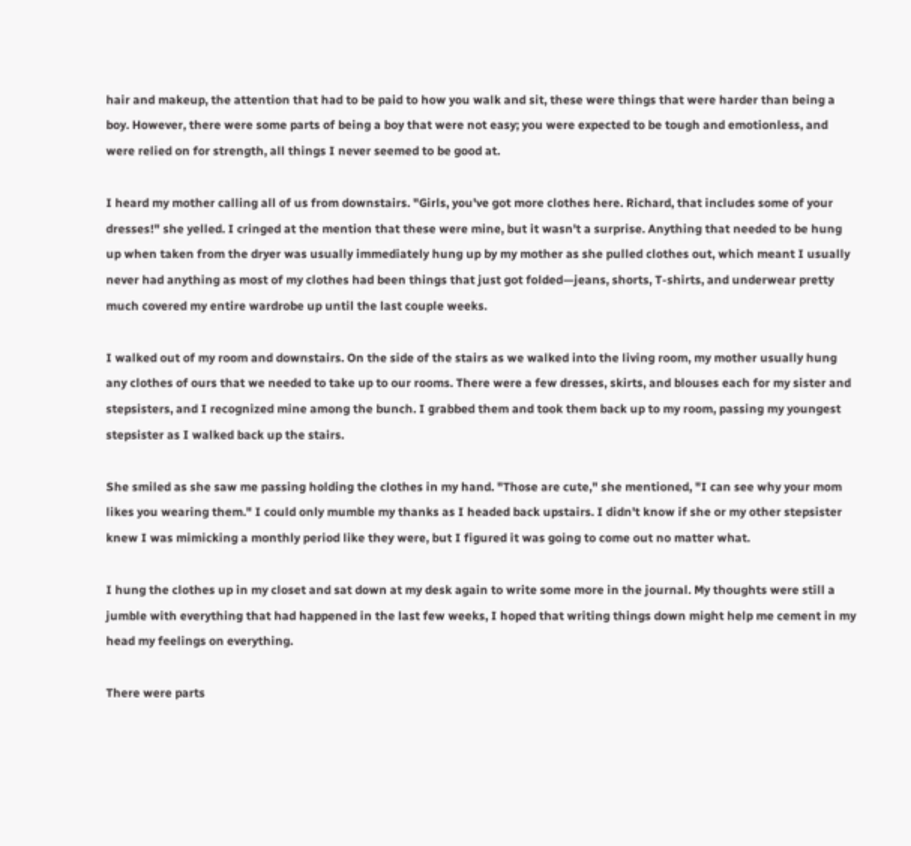hair and makeup, the attention that had to be paid to how you walk and sit, these were things that were harder than being a boy. However, there were some parts of being a boy that were not easy; you were expected to be tough and emotionless, and were relied on for strength, all things I never seemed to be good at.

I heard my mother calling all of us from downstairs. "Girls, you've got more clothes here. Richard, that includes some of your dresses!" she yelled. I cringed at the mention that these were mine, but it wasn't a surprise. Anything that needed to be hung up when taken from the dryer was usually immediately hung up by my mother as she pulled clothes out, which meant I usually never had anything as most of my clothes had been things that just got folded—jeans, shorts, T-shirts, and underwear pretty much covered my entire wardrobe up until the last couple weeks.

I walked out of my room and downstairs. On the side of the stairs as we walked into the living room, my mother usually hung any clothes of ours that we needed to take up to our rooms. There were a few dresses, skirts, and blouses each for my sister and stepsisters, and I recognized mine among the bunch. I grabbed them and took them back up to my room, passing my youngest stepsister as I walked back up the stairs.

She smiled as she saw me passing holding the clothes in my hand. "Those are cute," she mentioned, "I can see why your mom likes you wearing them." I could only mumble my thanks as I headed back upstairs. I didn't know if she or my other stepsister knew I was mimicking a monthly period like they were, but I figured it was going to come out no matter what.

I hung the clothes up in my closet and sat down at my desk again to write some more in the journal. My thoughts were still a jumble with everything that had happened in the last few weeks, I hoped that writing things down might help me cement in my head my feelings on everything.

There were parts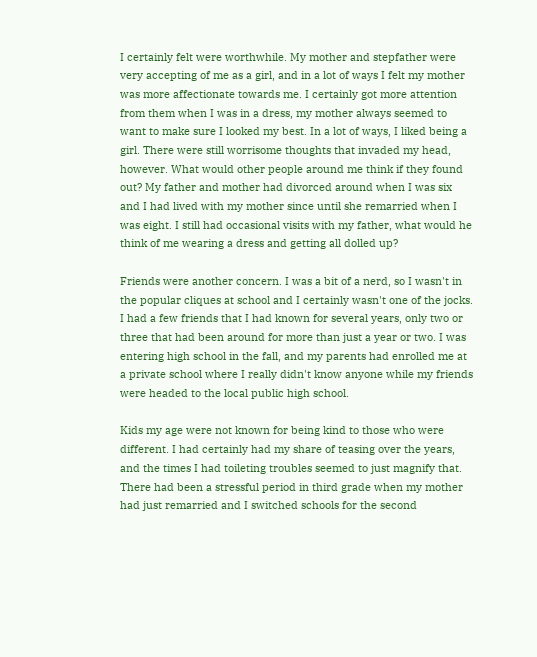I certainly felt were worthwhile. My mother and stepfather were very accepting of me as a girl, and in a lot of ways I felt my mother was more affectionate towards me. I certainly got more attention from them when I was in a dress, my mother always seemed to want to make sure I looked my best. In a lot of ways, I liked being a girl. There were still worrisome thoughts that invaded my head, however. What would other people around me think if they found out? My father and mother had divorced around when I was six and I had lived with my mother since until she remarried when I was eight. I still had occasional visits with my father, what would he think of me wearing a dress and getting all dolled up?

Friends were another concern. I was a bit of a nerd, so I wasn't in the popular cliques at school and I certainly wasn't one of the jocks. I had a few friends that I had known for several years, only two or three that had been around for more than just a year or two. I was entering high school in the fall, and my parents had enrolled me at a private school where I really didn't know anyone while my friends were headed to the local public high school.

Kids my age were not known for being kind to those who were different. I had certainly had my share of teasing over the years, and the times I had toileting troubles seemed to just magnify that. There had been a stressful period in third grade when my mother had just remarried and I switched schools for the second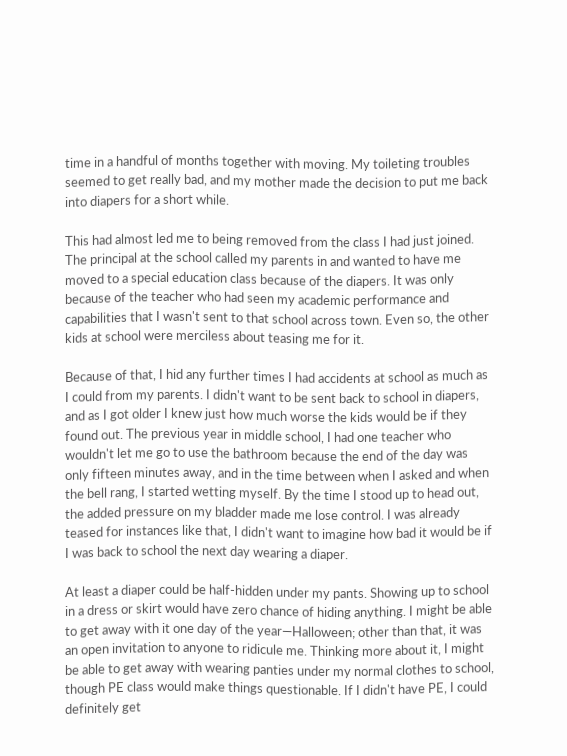time in a handful of months together with moving. My toileting troubles seemed to get really bad, and my mother made the decision to put me back into diapers for a short while.

This had almost led me to being removed from the class I had just joined. The principal at the school called my parents in and wanted to have me moved to a special education class because of the diapers. It was only because of the teacher who had seen my academic performance and capabilities that I wasn't sent to that school across town. Even so, the other kids at school were merciless about teasing me for it.

Because of that, I hid any further times I had accidents at school as much as I could from my parents. I didn't want to be sent back to school in diapers, and as I got older I knew just how much worse the kids would be if they found out. The previous year in middle school, I had one teacher who wouldn't let me go to use the bathroom because the end of the day was only fifteen minutes away, and in the time between when I asked and when the bell rang, I started wetting myself. By the time I stood up to head out, the added pressure on my bladder made me lose control. I was already teased for instances like that, I didn't want to imagine how bad it would be if I was back to school the next day wearing a diaper.

At least a diaper could be half-hidden under my pants. Showing up to school in a dress or skirt would have zero chance of hiding anything. I might be able to get away with it one day of the year—Halloween; other than that, it was an open invitation to anyone to ridicule me. Thinking more about it, I might be able to get away with wearing panties under my normal clothes to school, though PE class would make things questionable. If I didn't have PE, I could definitely get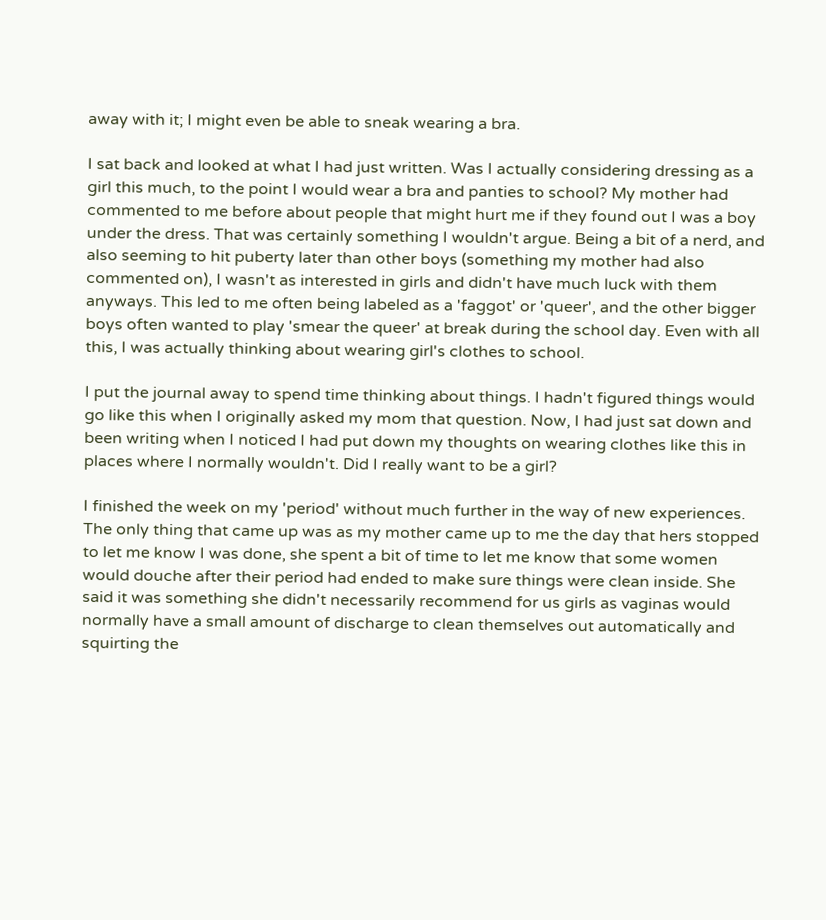away with it; I might even be able to sneak wearing a bra.

I sat back and looked at what I had just written. Was I actually considering dressing as a girl this much, to the point I would wear a bra and panties to school? My mother had commented to me before about people that might hurt me if they found out I was a boy under the dress. That was certainly something I wouldn't argue. Being a bit of a nerd, and also seeming to hit puberty later than other boys (something my mother had also commented on), I wasn't as interested in girls and didn't have much luck with them anyways. This led to me often being labeled as a 'faggot' or 'queer', and the other bigger boys often wanted to play 'smear the queer' at break during the school day. Even with all this, I was actually thinking about wearing girl's clothes to school.

I put the journal away to spend time thinking about things. I hadn't figured things would go like this when I originally asked my mom that question. Now, I had just sat down and been writing when I noticed I had put down my thoughts on wearing clothes like this in places where I normally wouldn't. Did I really want to be a girl?

I finished the week on my 'period' without much further in the way of new experiences. The only thing that came up was as my mother came up to me the day that hers stopped to let me know I was done, she spent a bit of time to let me know that some women would douche after their period had ended to make sure things were clean inside. She said it was something she didn't necessarily recommend for us girls as vaginas would normally have a small amount of discharge to clean themselves out automatically and squirting the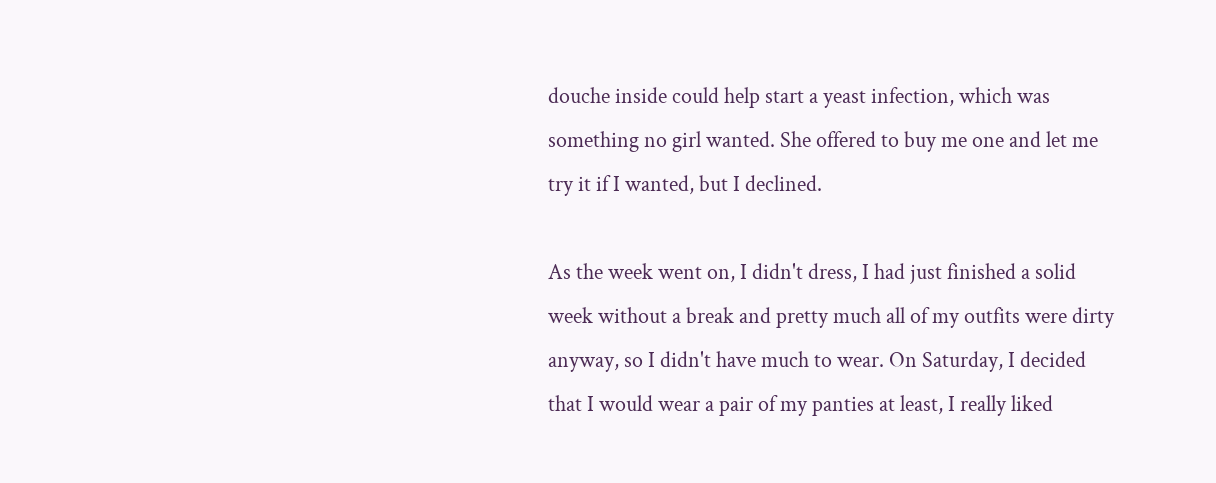douche inside could help start a yeast infection, which was something no girl wanted. She offered to buy me one and let me try it if I wanted, but I declined.

As the week went on, I didn't dress, I had just finished a solid week without a break and pretty much all of my outfits were dirty anyway, so I didn't have much to wear. On Saturday, I decided that I would wear a pair of my panties at least, I really liked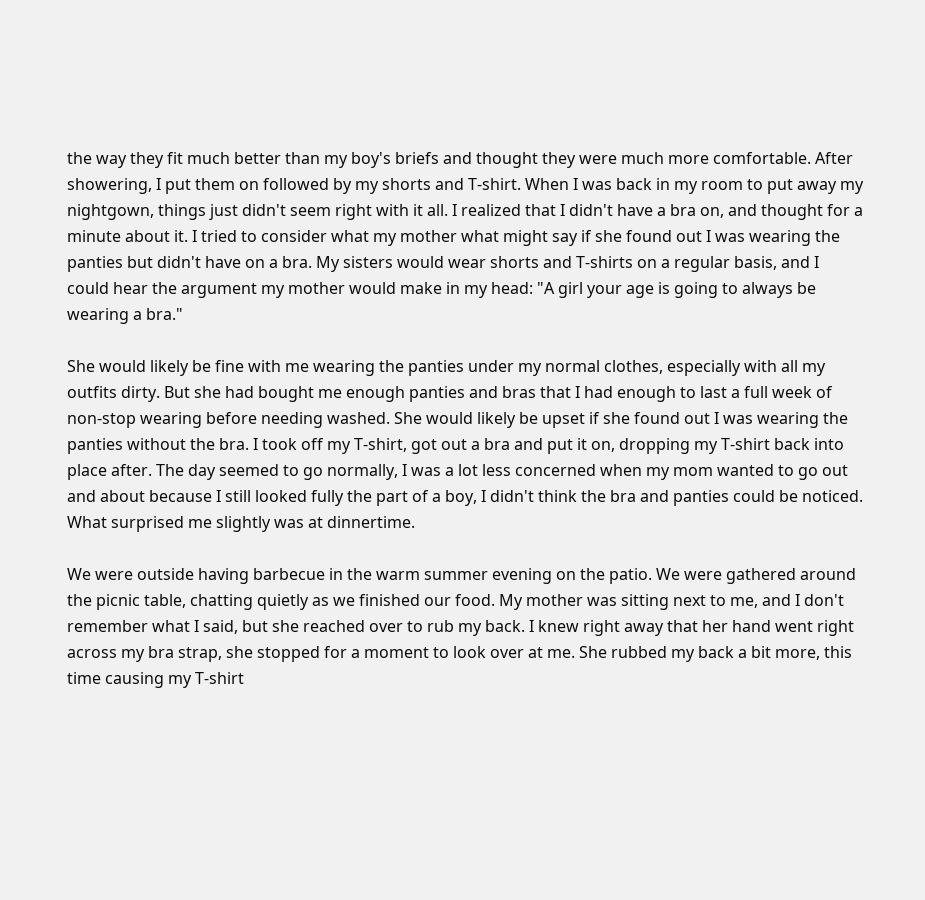the way they fit much better than my boy's briefs and thought they were much more comfortable. After showering, I put them on followed by my shorts and T-shirt. When I was back in my room to put away my nightgown, things just didn't seem right with it all. I realized that I didn't have a bra on, and thought for a minute about it. I tried to consider what my mother what might say if she found out I was wearing the panties but didn't have on a bra. My sisters would wear shorts and T-shirts on a regular basis, and I could hear the argument my mother would make in my head: "A girl your age is going to always be wearing a bra."

She would likely be fine with me wearing the panties under my normal clothes, especially with all my outfits dirty. But she had bought me enough panties and bras that I had enough to last a full week of non-stop wearing before needing washed. She would likely be upset if she found out I was wearing the panties without the bra. I took off my T-shirt, got out a bra and put it on, dropping my T-shirt back into place after. The day seemed to go normally, I was a lot less concerned when my mom wanted to go out and about because I still looked fully the part of a boy, I didn't think the bra and panties could be noticed. What surprised me slightly was at dinnertime.

We were outside having barbecue in the warm summer evening on the patio. We were gathered around the picnic table, chatting quietly as we finished our food. My mother was sitting next to me, and I don't remember what I said, but she reached over to rub my back. I knew right away that her hand went right across my bra strap, she stopped for a moment to look over at me. She rubbed my back a bit more, this time causing my T-shirt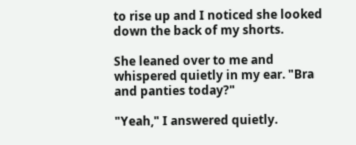to rise up and I noticed she looked down the back of my shorts.

She leaned over to me and whispered quietly in my ear. "Bra and panties today?"

"Yeah," I answered quietly.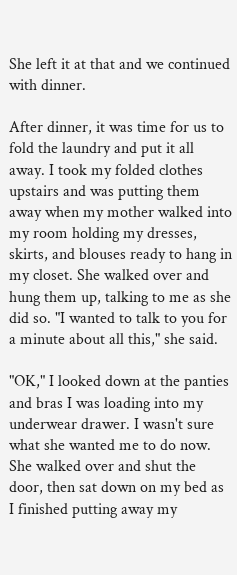She left it at that and we continued with dinner.

After dinner, it was time for us to fold the laundry and put it all away. I took my folded clothes upstairs and was putting them away when my mother walked into my room holding my dresses, skirts, and blouses ready to hang in my closet. She walked over and hung them up, talking to me as she did so. "I wanted to talk to you for a minute about all this," she said.

"OK," I looked down at the panties and bras I was loading into my underwear drawer. I wasn't sure what she wanted me to do now. She walked over and shut the door, then sat down on my bed as I finished putting away my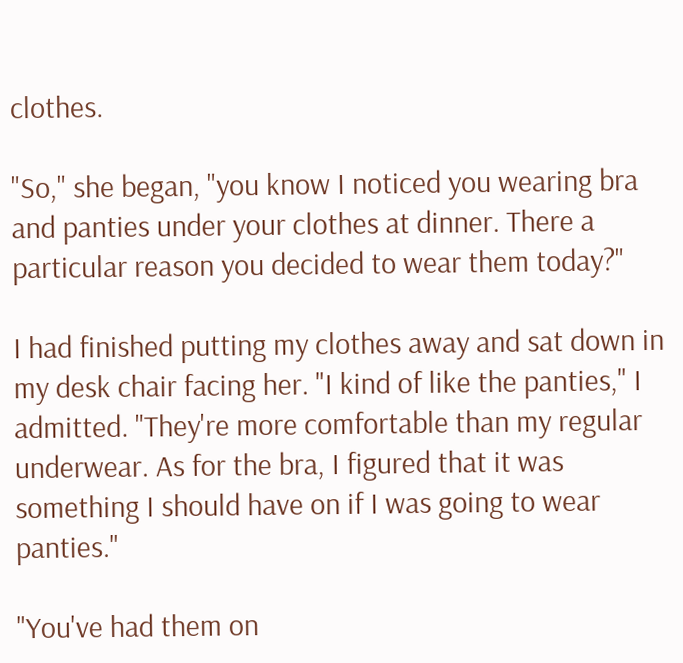clothes.

"So," she began, "you know I noticed you wearing bra and panties under your clothes at dinner. There a particular reason you decided to wear them today?"

I had finished putting my clothes away and sat down in my desk chair facing her. "I kind of like the panties," I admitted. "They're more comfortable than my regular underwear. As for the bra, I figured that it was something I should have on if I was going to wear panties."

"You've had them on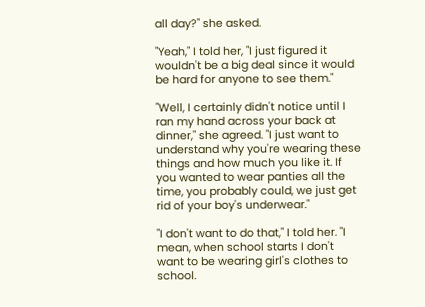all day?" she asked.

"Yeah," I told her, "I just figured it wouldn't be a big deal since it would be hard for anyone to see them."

"Well, I certainly didn't notice until I ran my hand across your back at dinner," she agreed. "I just want to understand why you're wearing these things and how much you like it. If you wanted to wear panties all the time, you probably could, we just get rid of your boy's underwear."

"I don't want to do that," I told her. "I mean, when school starts I don't want to be wearing girl's clothes to school.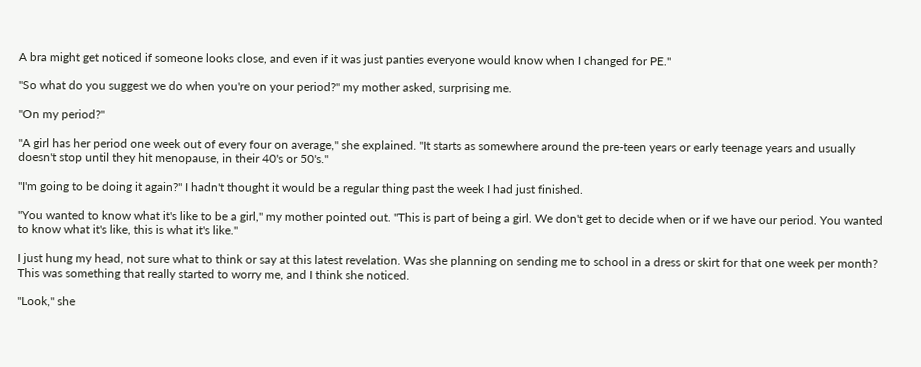A bra might get noticed if someone looks close, and even if it was just panties everyone would know when I changed for PE."

"So what do you suggest we do when you're on your period?" my mother asked, surprising me.

"On my period?"

"A girl has her period one week out of every four on average," she explained. "It starts as somewhere around the pre-teen years or early teenage years and usually doesn't stop until they hit menopause, in their 40's or 50's."

"I'm going to be doing it again?" I hadn't thought it would be a regular thing past the week I had just finished.

"You wanted to know what it's like to be a girl," my mother pointed out. "This is part of being a girl. We don't get to decide when or if we have our period. You wanted to know what it's like, this is what it's like."

I just hung my head, not sure what to think or say at this latest revelation. Was she planning on sending me to school in a dress or skirt for that one week per month? This was something that really started to worry me, and I think she noticed.

"Look," she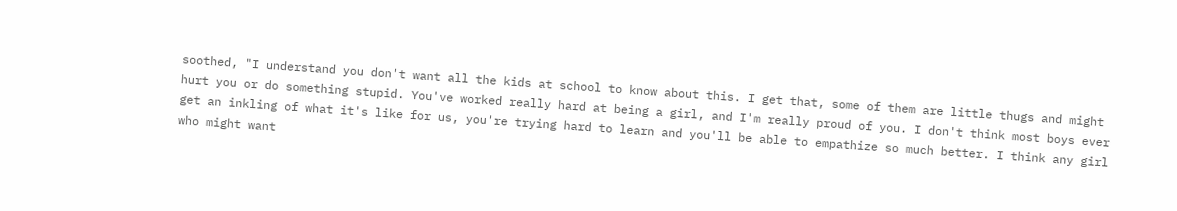soothed, "I understand you don't want all the kids at school to know about this. I get that, some of them are little thugs and might hurt you or do something stupid. You've worked really hard at being a girl, and I'm really proud of you. I don't think most boys ever get an inkling of what it's like for us, you're trying hard to learn and you'll be able to empathize so much better. I think any girl who might want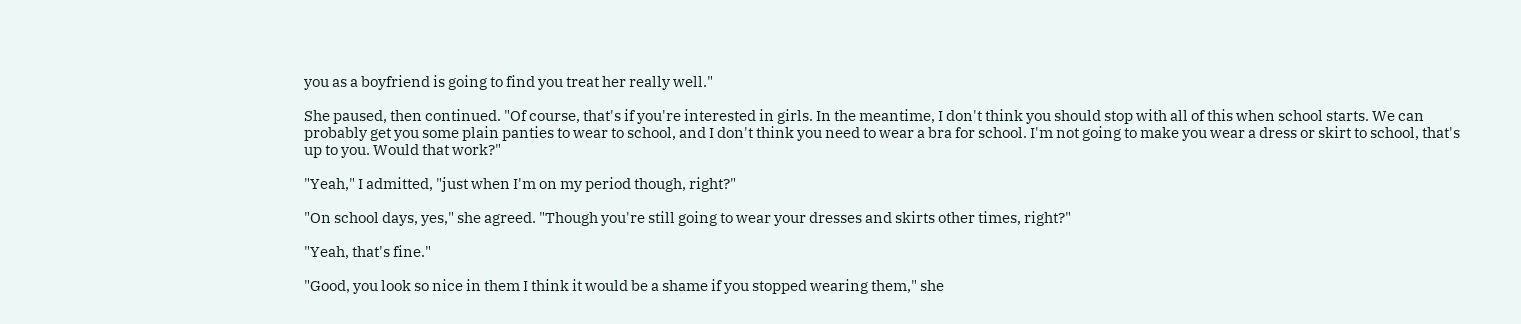you as a boyfriend is going to find you treat her really well."

She paused, then continued. "Of course, that's if you're interested in girls. In the meantime, I don't think you should stop with all of this when school starts. We can probably get you some plain panties to wear to school, and I don't think you need to wear a bra for school. I'm not going to make you wear a dress or skirt to school, that's up to you. Would that work?"

"Yeah," I admitted, "just when I'm on my period though, right?"

"On school days, yes," she agreed. "Though you're still going to wear your dresses and skirts other times, right?"

"Yeah, that's fine."

"Good, you look so nice in them I think it would be a shame if you stopped wearing them," she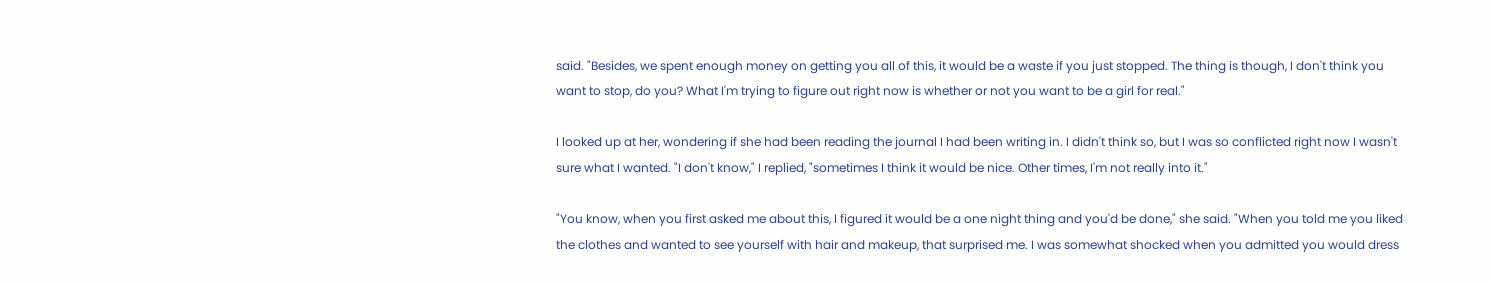said. "Besides, we spent enough money on getting you all of this, it would be a waste if you just stopped. The thing is though, I don't think you want to stop, do you? What I'm trying to figure out right now is whether or not you want to be a girl for real."

I looked up at her, wondering if she had been reading the journal I had been writing in. I didn't think so, but I was so conflicted right now I wasn't sure what I wanted. "I don't know," I replied, "sometimes I think it would be nice. Other times, I'm not really into it."

"You know, when you first asked me about this, I figured it would be a one night thing and you'd be done," she said. "When you told me you liked the clothes and wanted to see yourself with hair and makeup, that surprised me. I was somewhat shocked when you admitted you would dress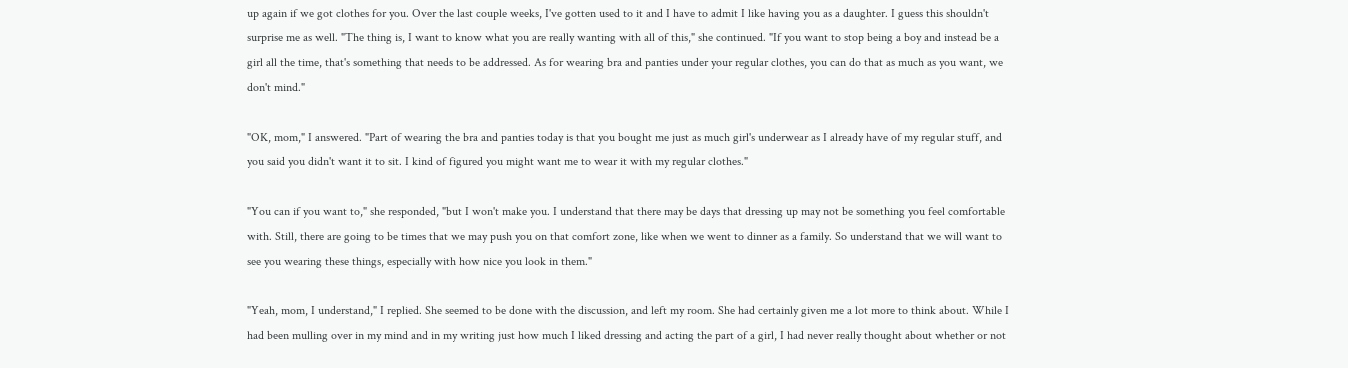up again if we got clothes for you. Over the last couple weeks, I've gotten used to it and I have to admit I like having you as a daughter. I guess this shouldn't surprise me as well. "The thing is, I want to know what you are really wanting with all of this," she continued. "If you want to stop being a boy and instead be a girl all the time, that's something that needs to be addressed. As for wearing bra and panties under your regular clothes, you can do that as much as you want, we don't mind."

"OK, mom," I answered. "Part of wearing the bra and panties today is that you bought me just as much girl's underwear as I already have of my regular stuff, and you said you didn't want it to sit. I kind of figured you might want me to wear it with my regular clothes."

"You can if you want to," she responded, "but I won't make you. I understand that there may be days that dressing up may not be something you feel comfortable with. Still, there are going to be times that we may push you on that comfort zone, like when we went to dinner as a family. So understand that we will want to see you wearing these things, especially with how nice you look in them."

"Yeah, mom, I understand," I replied. She seemed to be done with the discussion, and left my room. She had certainly given me a lot more to think about. While I had been mulling over in my mind and in my writing just how much I liked dressing and acting the part of a girl, I had never really thought about whether or not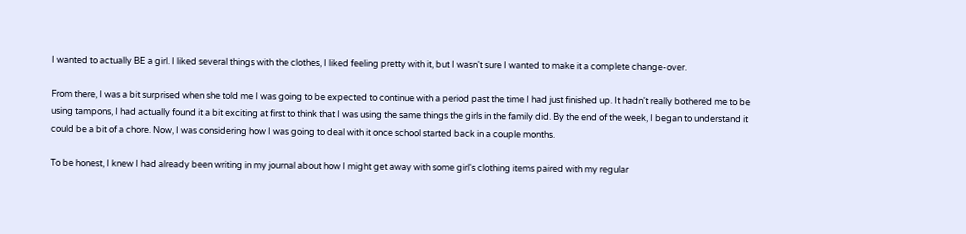I wanted to actually BE a girl. I liked several things with the clothes, I liked feeling pretty with it, but I wasn't sure I wanted to make it a complete change-over.

From there, I was a bit surprised when she told me I was going to be expected to continue with a period past the time I had just finished up. It hadn't really bothered me to be using tampons, I had actually found it a bit exciting at first to think that I was using the same things the girls in the family did. By the end of the week, I began to understand it could be a bit of a chore. Now, I was considering how I was going to deal with it once school started back in a couple months.

To be honest, I knew I had already been writing in my journal about how I might get away with some girl's clothing items paired with my regular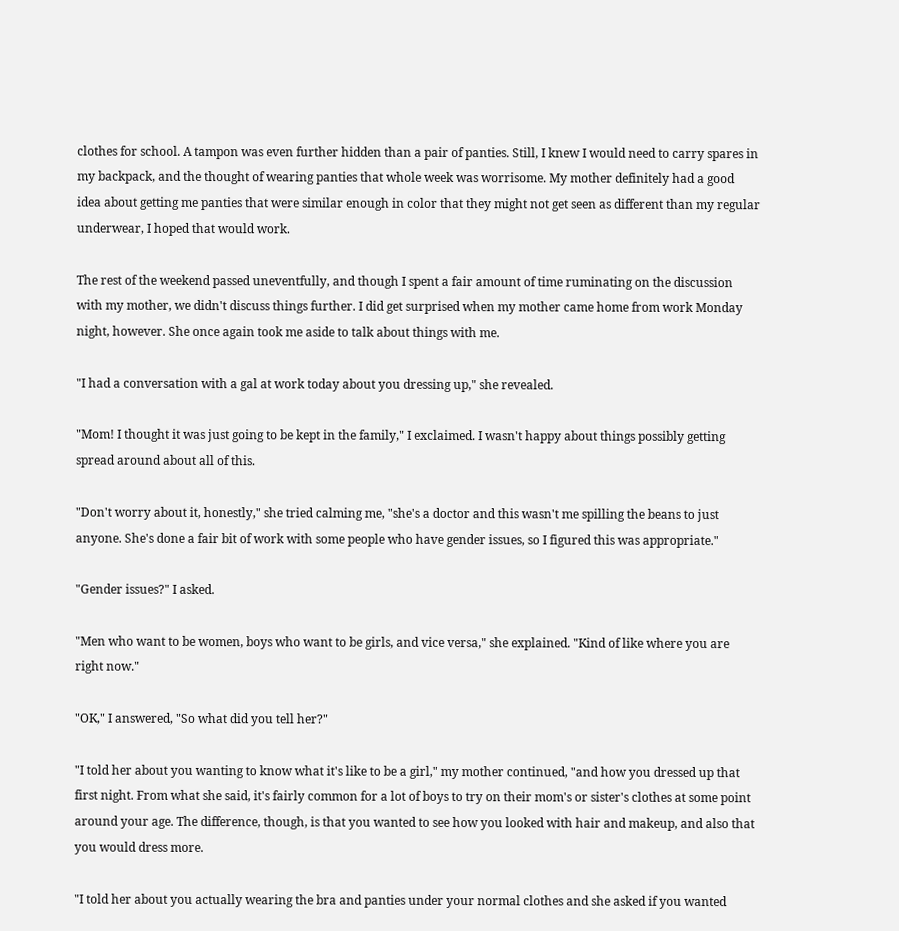clothes for school. A tampon was even further hidden than a pair of panties. Still, I knew I would need to carry spares in my backpack, and the thought of wearing panties that whole week was worrisome. My mother definitely had a good idea about getting me panties that were similar enough in color that they might not get seen as different than my regular underwear, I hoped that would work.

The rest of the weekend passed uneventfully, and though I spent a fair amount of time ruminating on the discussion with my mother, we didn't discuss things further. I did get surprised when my mother came home from work Monday night, however. She once again took me aside to talk about things with me.

"I had a conversation with a gal at work today about you dressing up," she revealed.

"Mom! I thought it was just going to be kept in the family," I exclaimed. I wasn't happy about things possibly getting spread around about all of this.

"Don't worry about it, honestly," she tried calming me, "she's a doctor and this wasn't me spilling the beans to just anyone. She's done a fair bit of work with some people who have gender issues, so I figured this was appropriate."

"Gender issues?" I asked.

"Men who want to be women, boys who want to be girls, and vice versa," she explained. "Kind of like where you are right now."

"OK," I answered, "So what did you tell her?"

"I told her about you wanting to know what it's like to be a girl," my mother continued, "and how you dressed up that first night. From what she said, it's fairly common for a lot of boys to try on their mom's or sister's clothes at some point around your age. The difference, though, is that you wanted to see how you looked with hair and makeup, and also that you would dress more.

"I told her about you actually wearing the bra and panties under your normal clothes and she asked if you wanted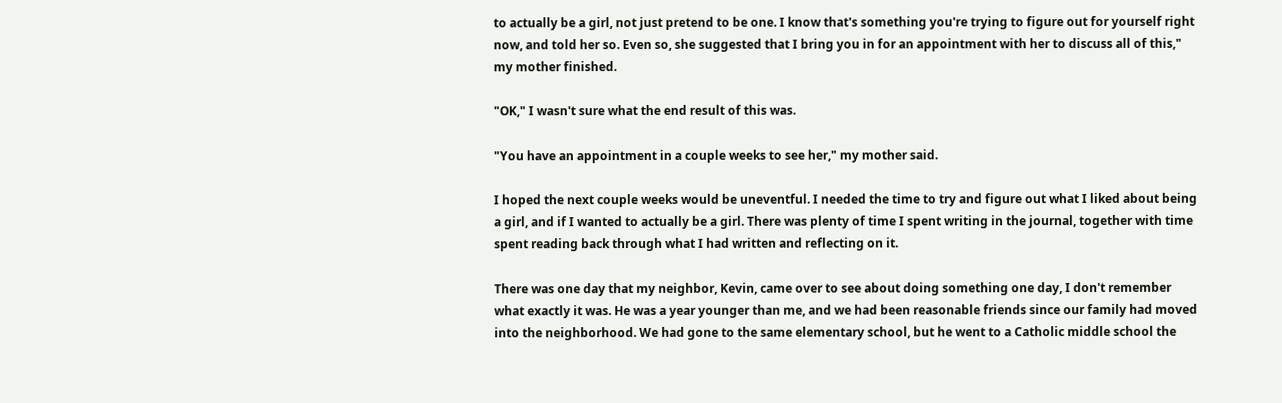to actually be a girl, not just pretend to be one. I know that's something you're trying to figure out for yourself right now, and told her so. Even so, she suggested that I bring you in for an appointment with her to discuss all of this," my mother finished.

"OK," I wasn't sure what the end result of this was.

"You have an appointment in a couple weeks to see her," my mother said.

I hoped the next couple weeks would be uneventful. I needed the time to try and figure out what I liked about being a girl, and if I wanted to actually be a girl. There was plenty of time I spent writing in the journal, together with time spent reading back through what I had written and reflecting on it.

There was one day that my neighbor, Kevin, came over to see about doing something one day, I don't remember what exactly it was. He was a year younger than me, and we had been reasonable friends since our family had moved into the neighborhood. We had gone to the same elementary school, but he went to a Catholic middle school the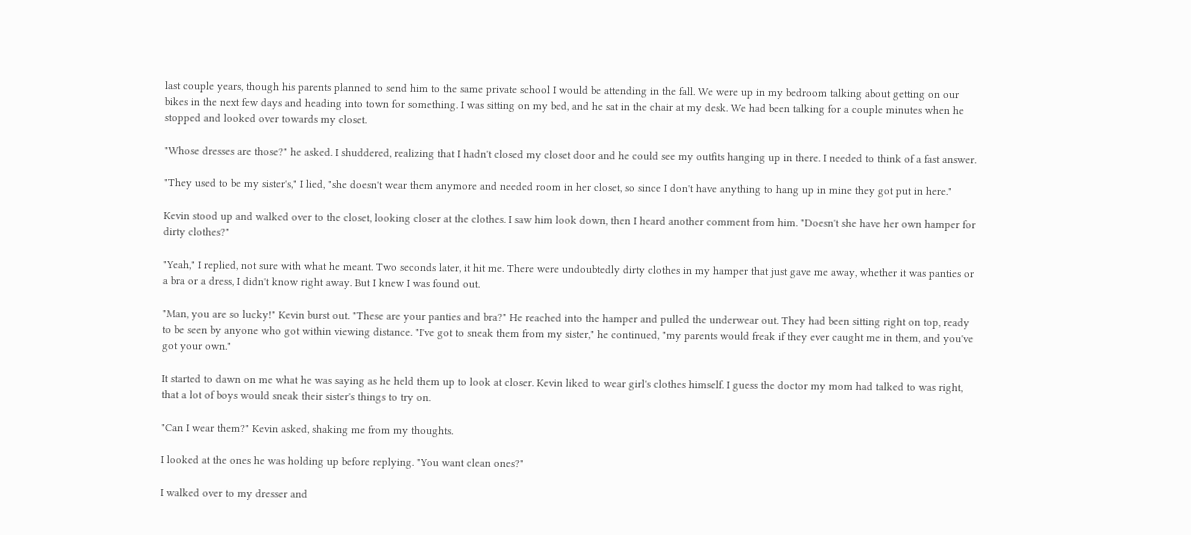last couple years, though his parents planned to send him to the same private school I would be attending in the fall. We were up in my bedroom talking about getting on our bikes in the next few days and heading into town for something. I was sitting on my bed, and he sat in the chair at my desk. We had been talking for a couple minutes when he stopped and looked over towards my closet.

"Whose dresses are those?" he asked. I shuddered, realizing that I hadn't closed my closet door and he could see my outfits hanging up in there. I needed to think of a fast answer.

"They used to be my sister's," I lied, "she doesn't wear them anymore and needed room in her closet, so since I don't have anything to hang up in mine they got put in here."

Kevin stood up and walked over to the closet, looking closer at the clothes. I saw him look down, then I heard another comment from him. "Doesn't she have her own hamper for dirty clothes?"

"Yeah," I replied, not sure with what he meant. Two seconds later, it hit me. There were undoubtedly dirty clothes in my hamper that just gave me away, whether it was panties or a bra or a dress, I didn't know right away. But I knew I was found out.

"Man, you are so lucky!" Kevin burst out. "These are your panties and bra?" He reached into the hamper and pulled the underwear out. They had been sitting right on top, ready to be seen by anyone who got within viewing distance. "I've got to sneak them from my sister," he continued, "my parents would freak if they ever caught me in them, and you've got your own."

It started to dawn on me what he was saying as he held them up to look at closer. Kevin liked to wear girl's clothes himself. I guess the doctor my mom had talked to was right, that a lot of boys would sneak their sister's things to try on.

"Can I wear them?" Kevin asked, shaking me from my thoughts.

I looked at the ones he was holding up before replying. "You want clean ones?"

I walked over to my dresser and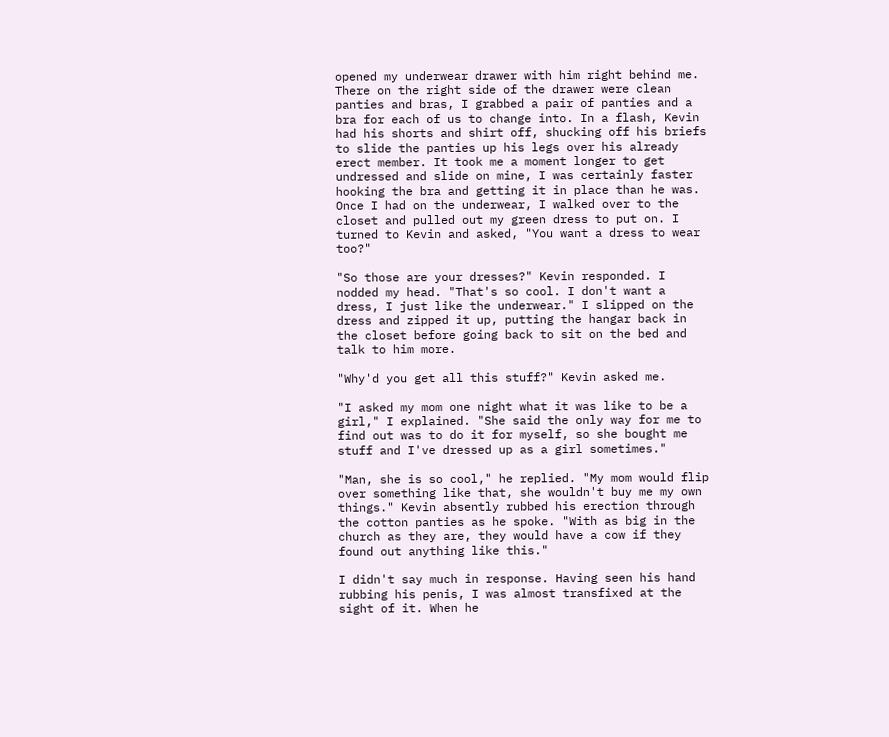opened my underwear drawer with him right behind me. There on the right side of the drawer were clean panties and bras, I grabbed a pair of panties and a bra for each of us to change into. In a flash, Kevin had his shorts and shirt off, shucking off his briefs to slide the panties up his legs over his already erect member. It took me a moment longer to get undressed and slide on mine, I was certainly faster hooking the bra and getting it in place than he was. Once I had on the underwear, I walked over to the closet and pulled out my green dress to put on. I turned to Kevin and asked, "You want a dress to wear too?"

"So those are your dresses?" Kevin responded. I nodded my head. "That's so cool. I don't want a dress, I just like the underwear." I slipped on the dress and zipped it up, putting the hangar back in the closet before going back to sit on the bed and talk to him more.

"Why'd you get all this stuff?" Kevin asked me.

"I asked my mom one night what it was like to be a girl," I explained. "She said the only way for me to find out was to do it for myself, so she bought me stuff and I've dressed up as a girl sometimes."

"Man, she is so cool," he replied. "My mom would flip over something like that, she wouldn't buy me my own things." Kevin absently rubbed his erection through the cotton panties as he spoke. "With as big in the church as they are, they would have a cow if they found out anything like this."

I didn't say much in response. Having seen his hand rubbing his penis, I was almost transfixed at the sight of it. When he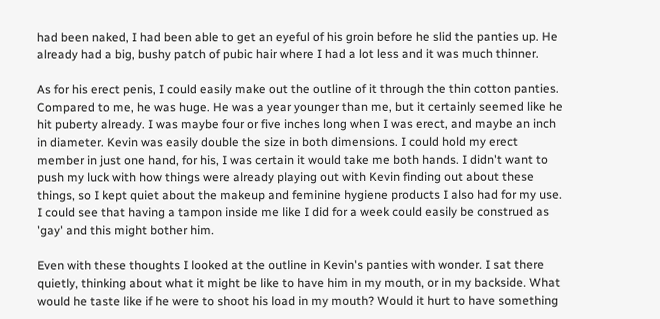had been naked, I had been able to get an eyeful of his groin before he slid the panties up. He already had a big, bushy patch of pubic hair where I had a lot less and it was much thinner.

As for his erect penis, I could easily make out the outline of it through the thin cotton panties. Compared to me, he was huge. He was a year younger than me, but it certainly seemed like he hit puberty already. I was maybe four or five inches long when I was erect, and maybe an inch in diameter. Kevin was easily double the size in both dimensions. I could hold my erect member in just one hand, for his, I was certain it would take me both hands. I didn't want to push my luck with how things were already playing out with Kevin finding out about these things, so I kept quiet about the makeup and feminine hygiene products I also had for my use. I could see that having a tampon inside me like I did for a week could easily be construed as 'gay' and this might bother him.

Even with these thoughts I looked at the outline in Kevin's panties with wonder. I sat there quietly, thinking about what it might be like to have him in my mouth, or in my backside. What would he taste like if he were to shoot his load in my mouth? Would it hurt to have something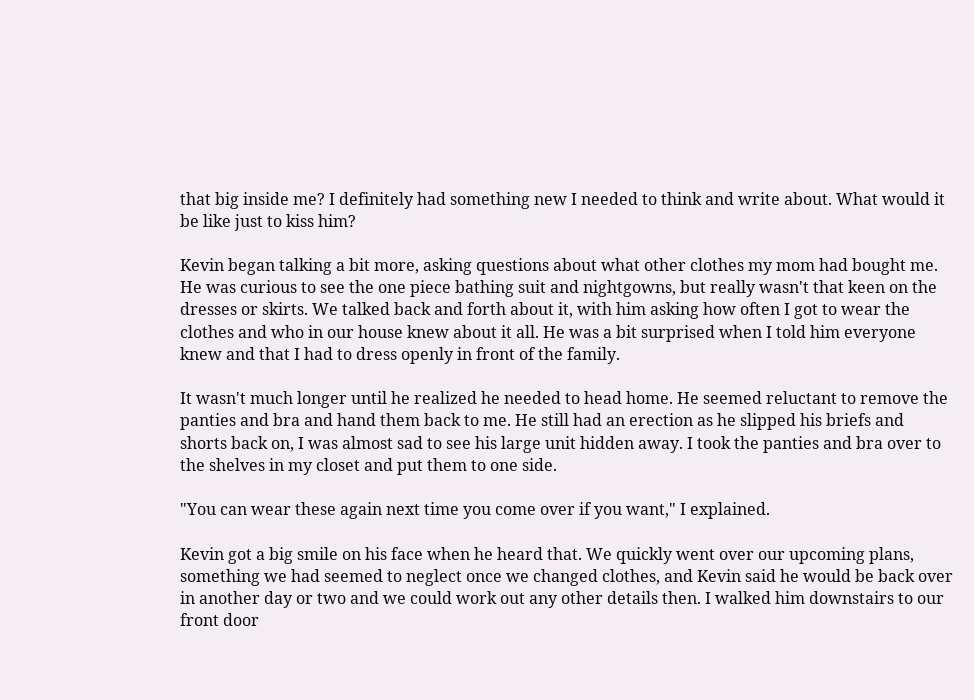that big inside me? I definitely had something new I needed to think and write about. What would it be like just to kiss him?

Kevin began talking a bit more, asking questions about what other clothes my mom had bought me. He was curious to see the one piece bathing suit and nightgowns, but really wasn't that keen on the dresses or skirts. We talked back and forth about it, with him asking how often I got to wear the clothes and who in our house knew about it all. He was a bit surprised when I told him everyone knew and that I had to dress openly in front of the family.

It wasn't much longer until he realized he needed to head home. He seemed reluctant to remove the panties and bra and hand them back to me. He still had an erection as he slipped his briefs and shorts back on, I was almost sad to see his large unit hidden away. I took the panties and bra over to the shelves in my closet and put them to one side.

"You can wear these again next time you come over if you want," I explained.

Kevin got a big smile on his face when he heard that. We quickly went over our upcoming plans, something we had seemed to neglect once we changed clothes, and Kevin said he would be back over in another day or two and we could work out any other details then. I walked him downstairs to our front door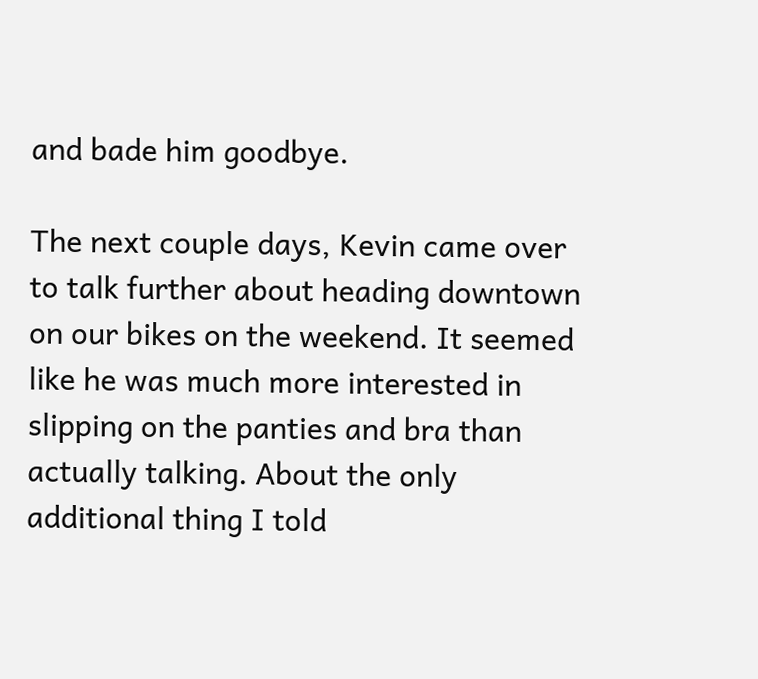and bade him goodbye.

The next couple days, Kevin came over to talk further about heading downtown on our bikes on the weekend. It seemed like he was much more interested in slipping on the panties and bra than actually talking. About the only additional thing I told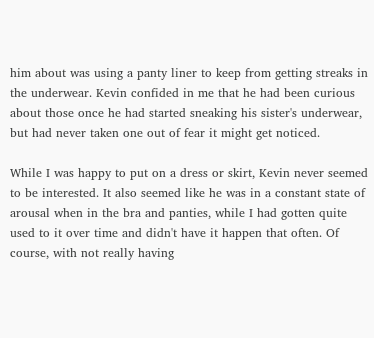him about was using a panty liner to keep from getting streaks in the underwear. Kevin confided in me that he had been curious about those once he had started sneaking his sister's underwear, but had never taken one out of fear it might get noticed.

While I was happy to put on a dress or skirt, Kevin never seemed to be interested. It also seemed like he was in a constant state of arousal when in the bra and panties, while I had gotten quite used to it over time and didn't have it happen that often. Of course, with not really having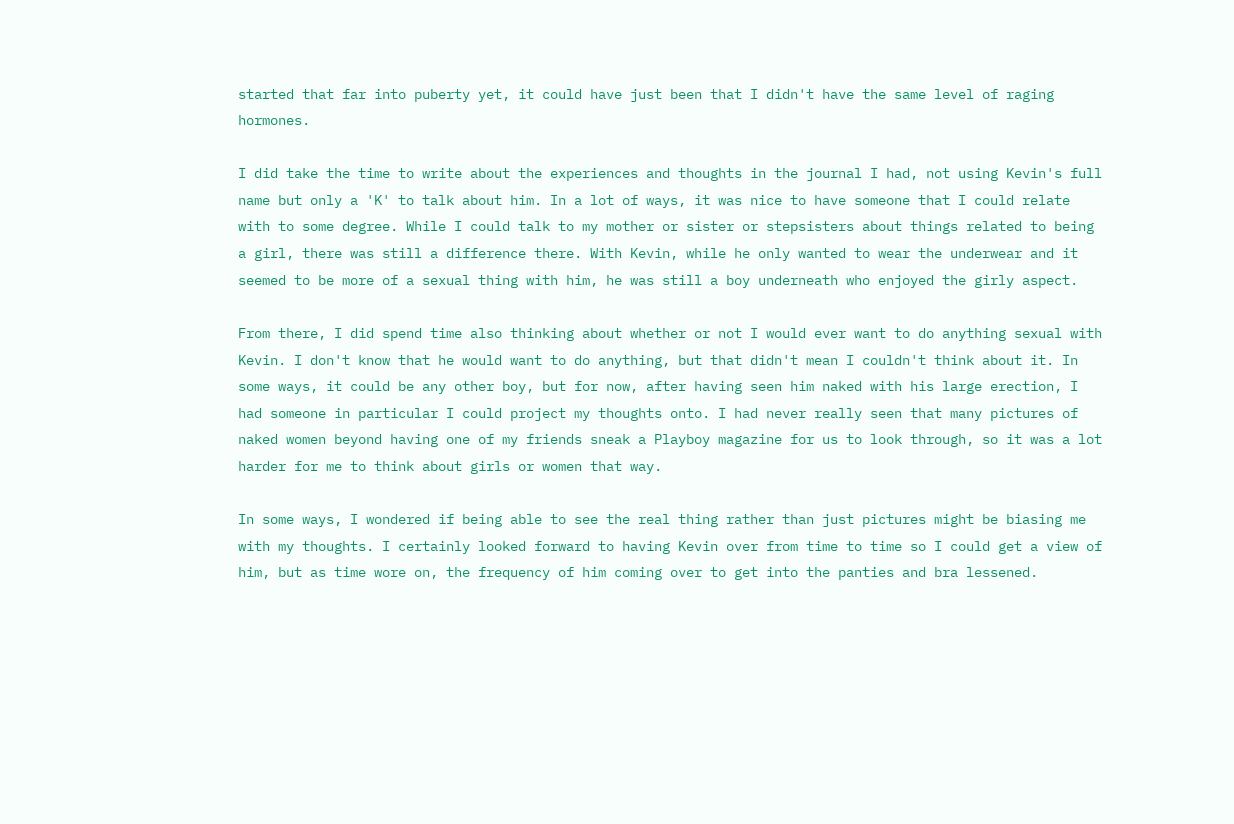started that far into puberty yet, it could have just been that I didn't have the same level of raging hormones.

I did take the time to write about the experiences and thoughts in the journal I had, not using Kevin's full name but only a 'K' to talk about him. In a lot of ways, it was nice to have someone that I could relate with to some degree. While I could talk to my mother or sister or stepsisters about things related to being a girl, there was still a difference there. With Kevin, while he only wanted to wear the underwear and it seemed to be more of a sexual thing with him, he was still a boy underneath who enjoyed the girly aspect.

From there, I did spend time also thinking about whether or not I would ever want to do anything sexual with Kevin. I don't know that he would want to do anything, but that didn't mean I couldn't think about it. In some ways, it could be any other boy, but for now, after having seen him naked with his large erection, I had someone in particular I could project my thoughts onto. I had never really seen that many pictures of naked women beyond having one of my friends sneak a Playboy magazine for us to look through, so it was a lot harder for me to think about girls or women that way.

In some ways, I wondered if being able to see the real thing rather than just pictures might be biasing me with my thoughts. I certainly looked forward to having Kevin over from time to time so I could get a view of him, but as time wore on, the frequency of him coming over to get into the panties and bra lessened.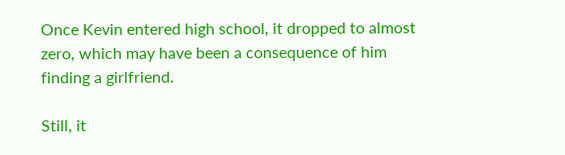Once Kevin entered high school, it dropped to almost zero, which may have been a consequence of him finding a girlfriend.

Still, it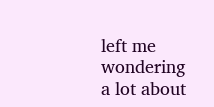left me wondering a lot about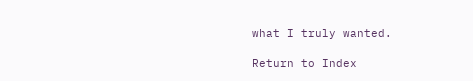what I truly wanted.

Return to Index